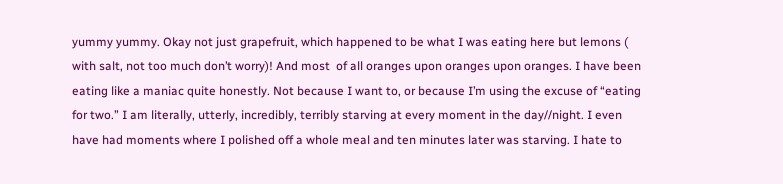yummy yummy. Okay not just grapefruit, which happened to be what I was eating here but lemons ( with salt, not too much don’t worry)! And most  of all oranges upon oranges upon oranges. I have been eating like a maniac quite honestly. Not because I want to, or because I’m using the excuse of “eating for two.” I am literally, utterly, incredibly, terribly starving at every moment in the day//night. I even have had moments where I polished off a whole meal and ten minutes later was starving. I hate to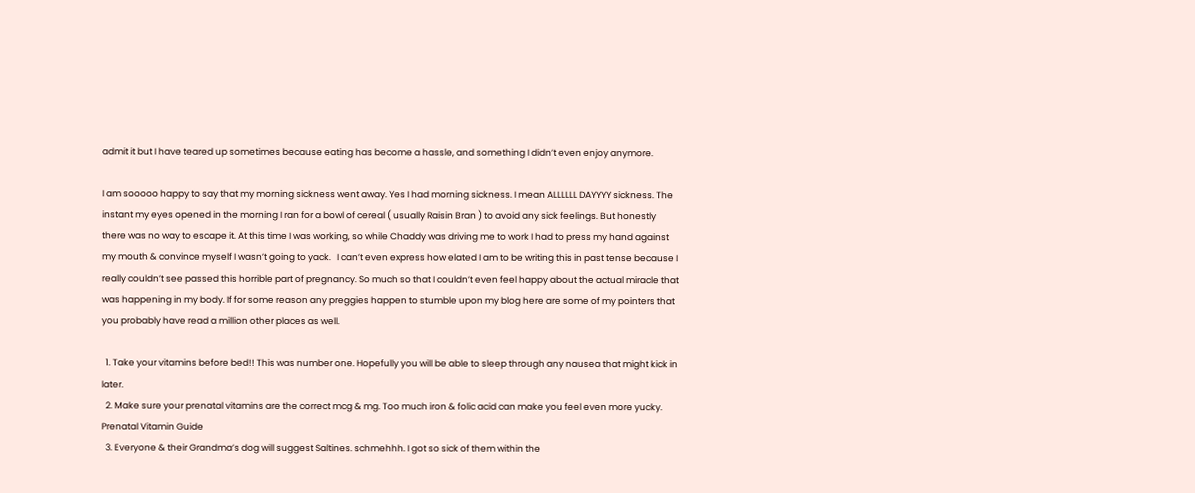admit it but I have teared up sometimes because eating has become a hassle, and something I didn’t even enjoy anymore.

I am sooooo happy to say that my morning sickness went away. Yes I had morning sickness. I mean ALLLLLL DAYYYY sickness. The instant my eyes opened in the morning I ran for a bowl of cereal ( usually Raisin Bran ) to avoid any sick feelings. But honestly there was no way to escape it. At this time I was working, so while Chaddy was driving me to work I had to press my hand against my mouth & convince myself I wasn’t going to yack.   I can’t even express how elated I am to be writing this in past tense because I really couldn’t see passed this horrible part of pregnancy. So much so that I couldn’t even feel happy about the actual miracle that was happening in my body. If for some reason any preggies happen to stumble upon my blog here are some of my pointers that you probably have read a million other places as well.

  1. Take your vitamins before bed!! This was number one. Hopefully you will be able to sleep through any nausea that might kick in later.
  2. Make sure your prenatal vitamins are the correct mcg & mg. Too much iron & folic acid can make you feel even more yucky. Prenatal Vitamin Guide
  3. Everyone & their Grandma’s dog will suggest Saltines. schmehhh. I got so sick of them within the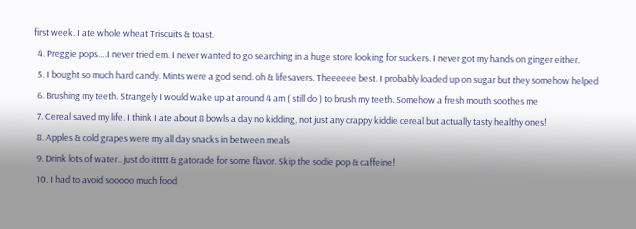first week. I ate whole wheat Triscuits & toast.
  4. Preggie pops….I never tried em. I never wanted to go searching in a huge store looking for suckers. I never got my hands on ginger either.
  5. I bought so much hard candy. Mints were a god send. oh & lifesavers. Theeeeee best. I probably loaded up on sugar but they somehow helped
  6. Brushing my teeth. Strangely I would wake up at around 4 am ( still do ) to brush my teeth. Somehow a fresh mouth soothes me
  7. Cereal saved my life. I think I ate about 8 bowls a day no kidding, not just any crappy kiddie cereal but actually tasty healthy ones!
  8. Apples & cold grapes were my all day snacks in between meals
  9. Drink lots of water.. just do ittttt & gatorade for some flavor. Skip the sodie pop & caffeine!
  10. I had to avoid sooooo much food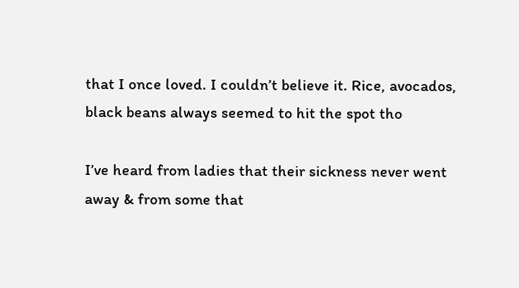that I once loved. I couldn’t believe it. Rice, avocados, black beans always seemed to hit the spot tho

I’ve heard from ladies that their sickness never went away & from some that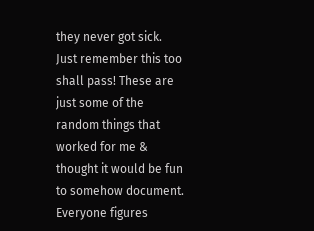they never got sick. Just remember this too shall pass! These are just some of the random things that worked for me & thought it would be fun to somehow document. Everyone figures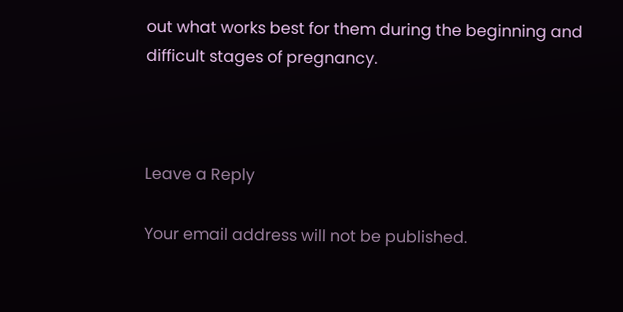out what works best for them during the beginning and difficult stages of pregnancy.



Leave a Reply

Your email address will not be published.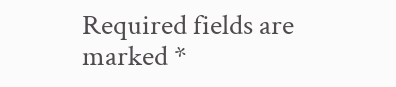Required fields are marked *